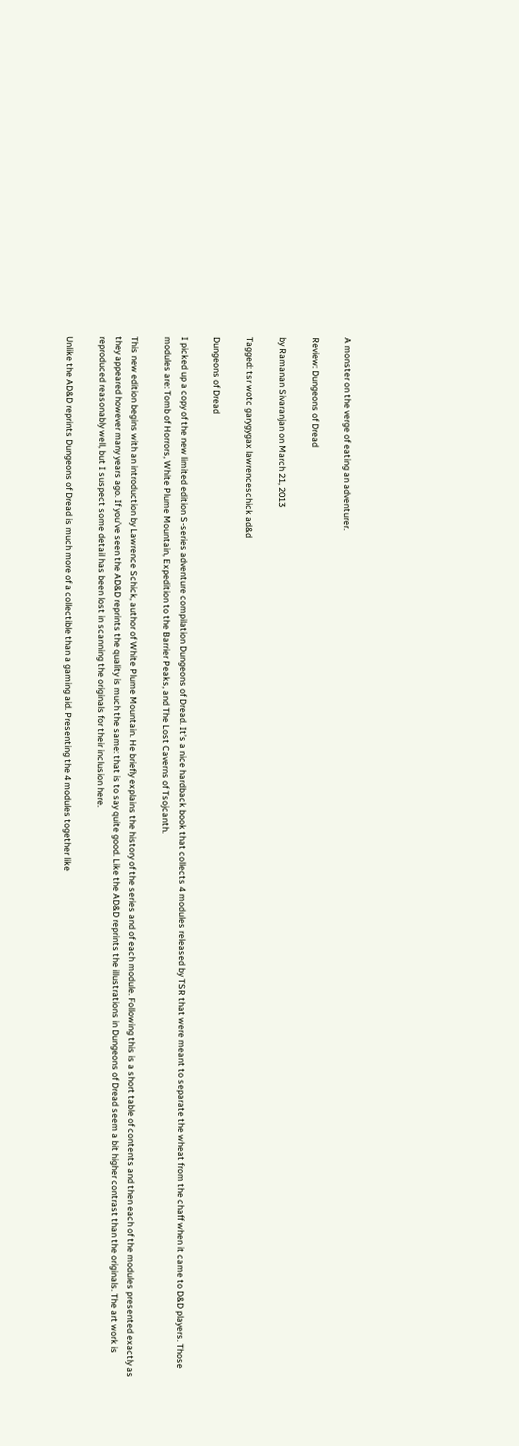A monster on the verge of eating an adventurer.

Review: Dungeons of Dread

by Ramanan Sivaranjan on March 21, 2013

Tagged: tsr wotc garygygax lawrenceschick ad&d

Dungeons of Dread

I picked up a copy of the new limited edition S-series adventure compilation Dungeons of Dread. It’s a nice hardback book that collects 4 modules released by TSR that were meant to separate the wheat from the chaff when it came to D&D players. Those modules are: Tomb of Horrors, White Plume Mountain, Expedition to the Barrier Peaks, and The Lost Caverns of Tsojcanth.

This new edition begins with an introduction by Lawrence Schick, author of White Plume Mountain. He briefly explains the history of the series and of each module. Following this is a short table of contents and then each of the modules presented exactly as they appeared however many years ago. If you’ve seen the AD&D reprints the quality is much the same: that is to say quite good. Like the AD&D reprints the illustrations in Dungeons of Dread seem a bit higher contrast than the originals. The art work is reproduced reasonably well, but I suspect some detail has been lost in scanning the originals for their inclusion here.

Unlike the AD&D reprints Dungeons of Dread is much more of a collectible than a gaming aid. Presenting the 4 modules together like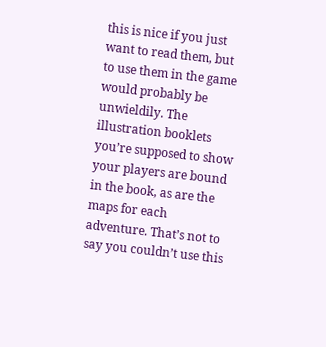this is nice if you just want to read them, but to use them in the game would probably be unwieldily. The illustration booklets you’re supposed to show your players are bound in the book, as are the maps for each adventure. That’s not to say you couldn’t use this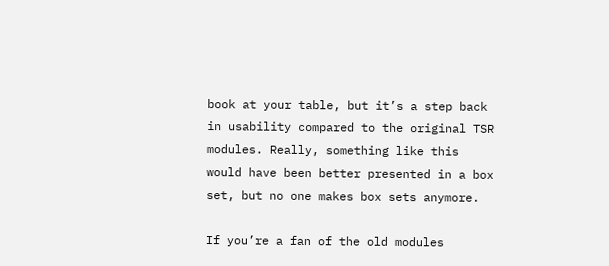book at your table, but it’s a step back in usability compared to the original TSR modules. Really, something like this would have been better presented in a box set, but no one makes box sets anymore.

If you’re a fan of the old modules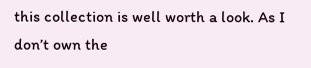this collection is well worth a look. As I don’t own the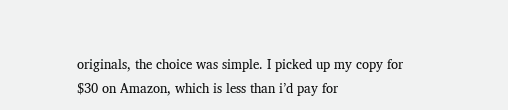originals, the choice was simple. I picked up my copy for $30 on Amazon, which is less than i’d pay for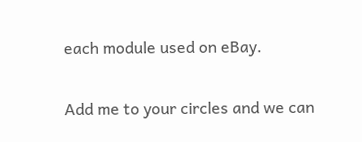each module used on eBay.

Add me to your circles and we can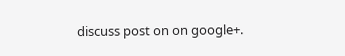discuss post on on google+.